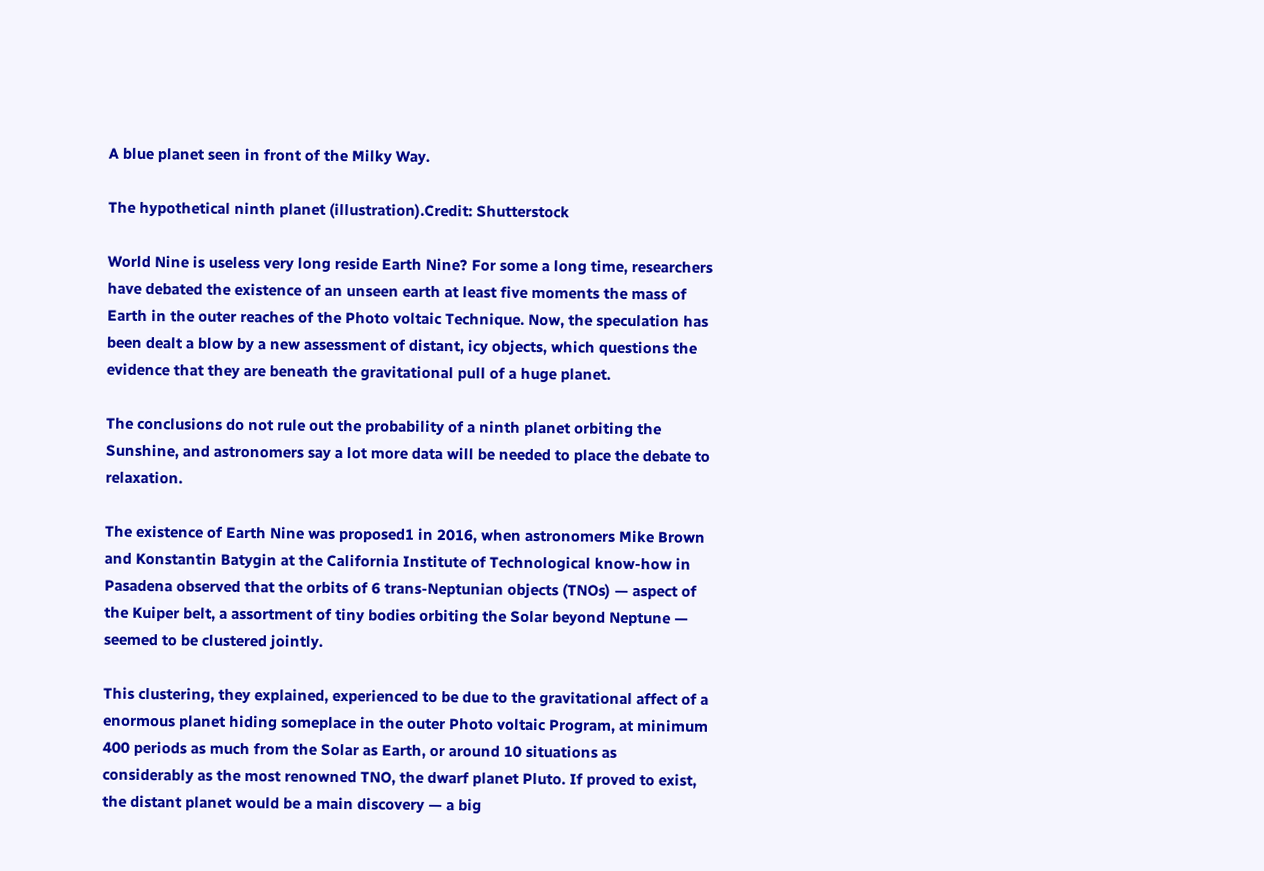A blue planet seen in front of the Milky Way.

The hypothetical ninth planet (illustration).Credit: Shutterstock

World Nine is useless very long reside Earth Nine? For some a long time, researchers have debated the existence of an unseen earth at least five moments the mass of Earth in the outer reaches of the Photo voltaic Technique. Now, the speculation has been dealt a blow by a new assessment of distant, icy objects, which questions the evidence that they are beneath the gravitational pull of a huge planet.

The conclusions do not rule out the probability of a ninth planet orbiting the Sunshine, and astronomers say a lot more data will be needed to place the debate to relaxation.

The existence of Earth Nine was proposed1 in 2016, when astronomers Mike Brown and Konstantin Batygin at the California Institute of Technological know-how in Pasadena observed that the orbits of 6 trans-Neptunian objects (TNOs) — aspect of the Kuiper belt, a assortment of tiny bodies orbiting the Solar beyond Neptune — seemed to be clustered jointly.

This clustering, they explained, experienced to be due to the gravitational affect of a enormous planet hiding someplace in the outer Photo voltaic Program, at minimum 400 periods as much from the Solar as Earth, or around 10 situations as considerably as the most renowned TNO, the dwarf planet Pluto. If proved to exist, the distant planet would be a main discovery — a big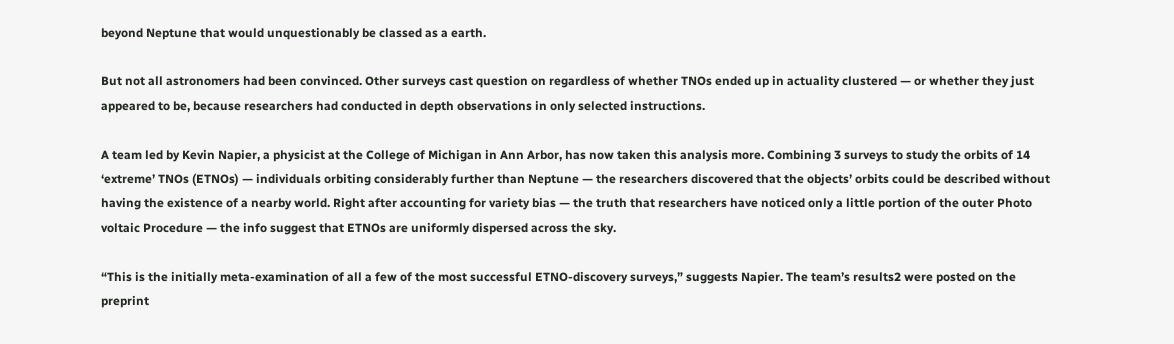beyond Neptune that would unquestionably be classed as a earth.

But not all astronomers had been convinced. Other surveys cast question on regardless of whether TNOs ended up in actuality clustered — or whether they just appeared to be, because researchers had conducted in depth observations in only selected instructions.

A team led by Kevin Napier, a physicist at the College of Michigan in Ann Arbor, has now taken this analysis more. Combining 3 surveys to study the orbits of 14 ‘extreme’ TNOs (ETNOs) — individuals orbiting considerably further than Neptune — the researchers discovered that the objects’ orbits could be described without having the existence of a nearby world. Right after accounting for variety bias — the truth that researchers have noticed only a little portion of the outer Photo voltaic Procedure — the info suggest that ETNOs are uniformly dispersed across the sky.

“This is the initially meta-examination of all a few of the most successful ETNO-discovery surveys,” suggests Napier. The team’s results2 were posted on the preprint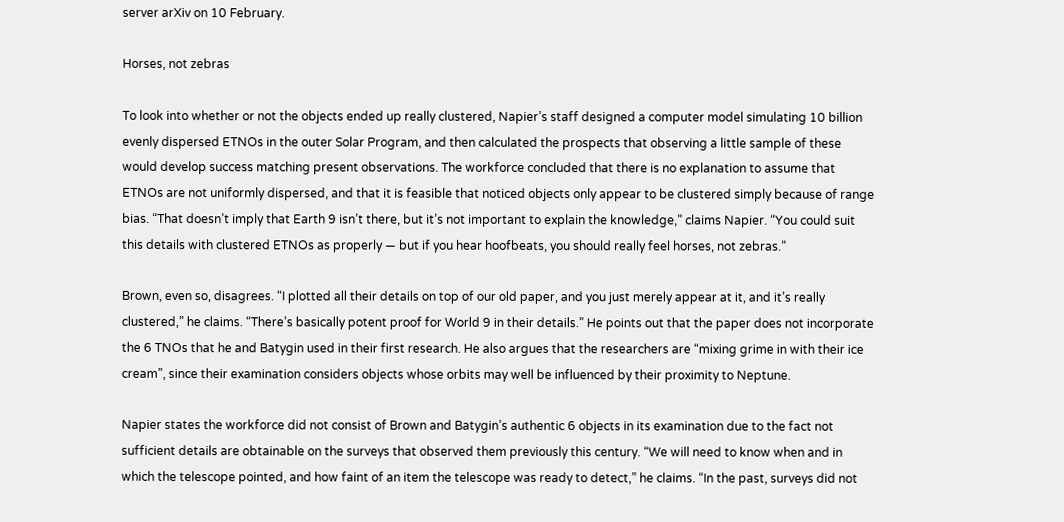server arXiv on 10 February.

Horses, not zebras

To look into whether or not the objects ended up really clustered, Napier’s staff designed a computer model simulating 10 billion evenly dispersed ETNOs in the outer Solar Program, and then calculated the prospects that observing a little sample of these would develop success matching present observations. The workforce concluded that there is no explanation to assume that ETNOs are not uniformly dispersed, and that it is feasible that noticed objects only appear to be clustered simply because of range bias. “That doesn’t imply that Earth 9 isn’t there, but it’s not important to explain the knowledge,” claims Napier. “You could suit this details with clustered ETNOs as properly — but if you hear hoofbeats, you should really feel horses, not zebras.”

Brown, even so, disagrees. “I plotted all their details on top of our old paper, and you just merely appear at it, and it’s really clustered,” he claims. “There’s basically potent proof for World 9 in their details.” He points out that the paper does not incorporate the 6 TNOs that he and Batygin used in their first research. He also argues that the researchers are “mixing grime in with their ice cream”, since their examination considers objects whose orbits may well be influenced by their proximity to Neptune.

Napier states the workforce did not consist of Brown and Batygin’s authentic 6 objects in its examination due to the fact not sufficient details are obtainable on the surveys that observed them previously this century. “We will need to know when and in which the telescope pointed, and how faint of an item the telescope was ready to detect,” he claims. “In the past, surveys did not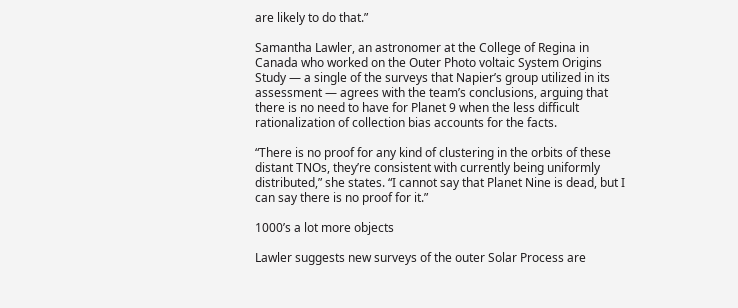are likely to do that.”

Samantha Lawler, an astronomer at the College of Regina in Canada who worked on the Outer Photo voltaic System Origins Study — a single of the surveys that Napier’s group utilized in its assessment — agrees with the team’s conclusions, arguing that there is no need to have for Planet 9 when the less difficult rationalization of collection bias accounts for the facts.

“There is no proof for any kind of clustering in the orbits of these distant TNOs, they’re consistent with currently being uniformly distributed,” she states. “I cannot say that Planet Nine is dead, but I can say there is no proof for it.”

1000’s a lot more objects

Lawler suggests new surveys of the outer Solar Process are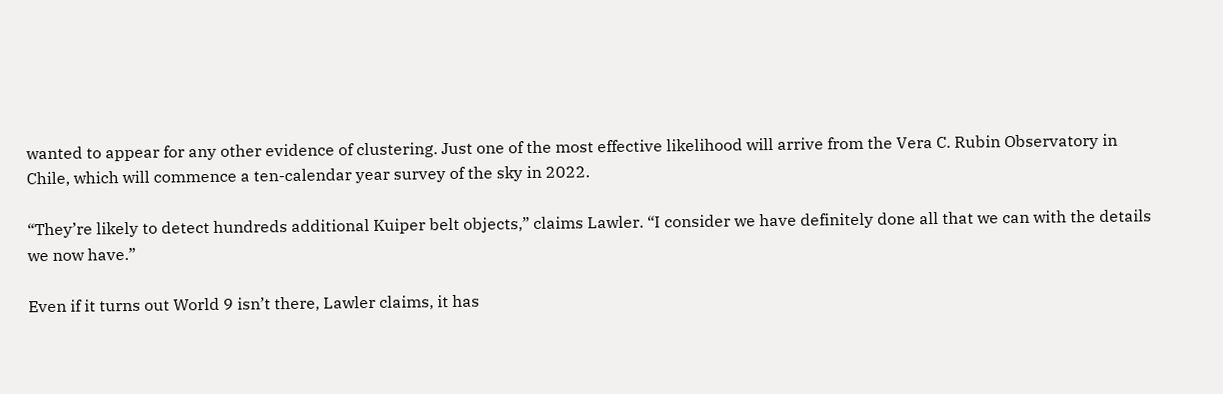wanted to appear for any other evidence of clustering. Just one of the most effective likelihood will arrive from the Vera C. Rubin Observatory in Chile, which will commence a ten-calendar year survey of the sky in 2022.

“They’re likely to detect hundreds additional Kuiper belt objects,” claims Lawler. “I consider we have definitely done all that we can with the details we now have.”

Even if it turns out World 9 isn’t there, Lawler claims, it has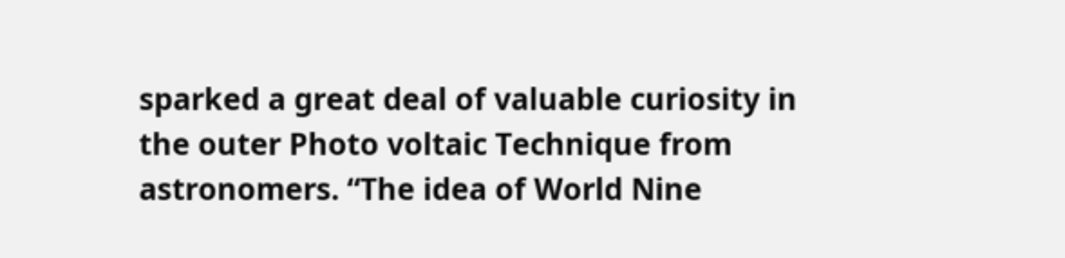sparked a great deal of valuable curiosity in the outer Photo voltaic Technique from astronomers. “The idea of World Nine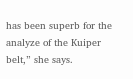has been superb for the analyze of the Kuiper belt,” she says.